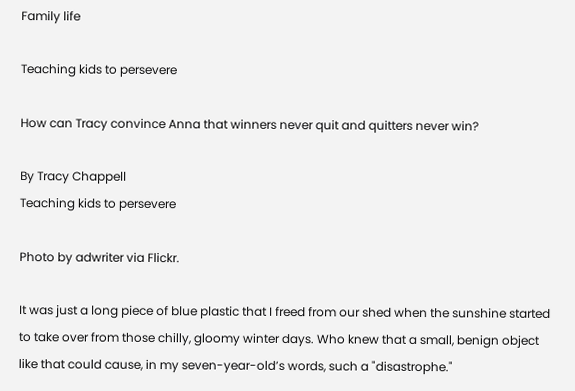Family life

Teaching kids to persevere

How can Tracy convince Anna that winners never quit and quitters never win?

By Tracy Chappell
Teaching kids to persevere

Photo by adwriter via Flickr.

It was just a long piece of blue plastic that I freed from our shed when the sunshine started to take over from those chilly, gloomy winter days. Who knew that a small, benign object like that could cause, in my seven-year-old’s words, such a "disastrophe."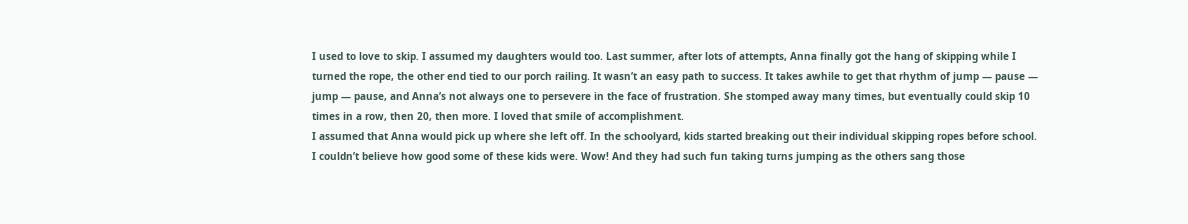I used to love to skip. I assumed my daughters would too. Last summer, after lots of attempts, Anna finally got the hang of skipping while I turned the rope, the other end tied to our porch railing. It wasn’t an easy path to success. It takes awhile to get that rhythm of jump — pause — jump — pause, and Anna’s not always one to persevere in the face of frustration. She stomped away many times, but eventually could skip 10 times in a row, then 20, then more. I loved that smile of accomplishment.
I assumed that Anna would pick up where she left off. In the schoolyard, kids started breaking out their individual skipping ropes before school. I couldn’t believe how good some of these kids were. Wow! And they had such fun taking turns jumping as the others sang those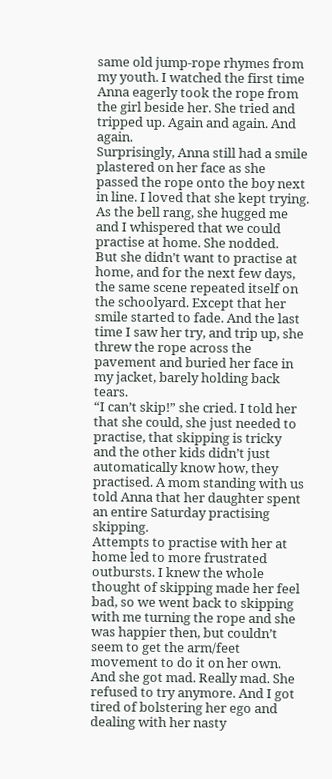same old jump-rope rhymes from my youth. I watched the first time Anna eagerly took the rope from the girl beside her. She tried and tripped up. Again and again. And again.
Surprisingly, Anna still had a smile plastered on her face as she passed the rope onto the boy next in line. I loved that she kept trying. As the bell rang, she hugged me and I whispered that we could practise at home. She nodded.
But she didn’t want to practise at home, and for the next few days, the same scene repeated itself on the schoolyard. Except that her smile started to fade. And the last time I saw her try, and trip up, she threw the rope across the pavement and buried her face in my jacket, barely holding back tears.
“I can’t skip!” she cried. I told her that she could, she just needed to practise, that skipping is tricky and the other kids didn’t just automatically know how, they practised. A mom standing with us told Anna that her daughter spent an entire Saturday practising skipping.
Attempts to practise with her at home led to more frustrated outbursts. I knew the whole thought of skipping made her feel bad, so we went back to skipping with me turning the rope and she was happier then, but couldn’t seem to get the arm/feet movement to do it on her own. And she got mad. Really mad. She refused to try anymore. And I got tired of bolstering her ego and dealing with her nasty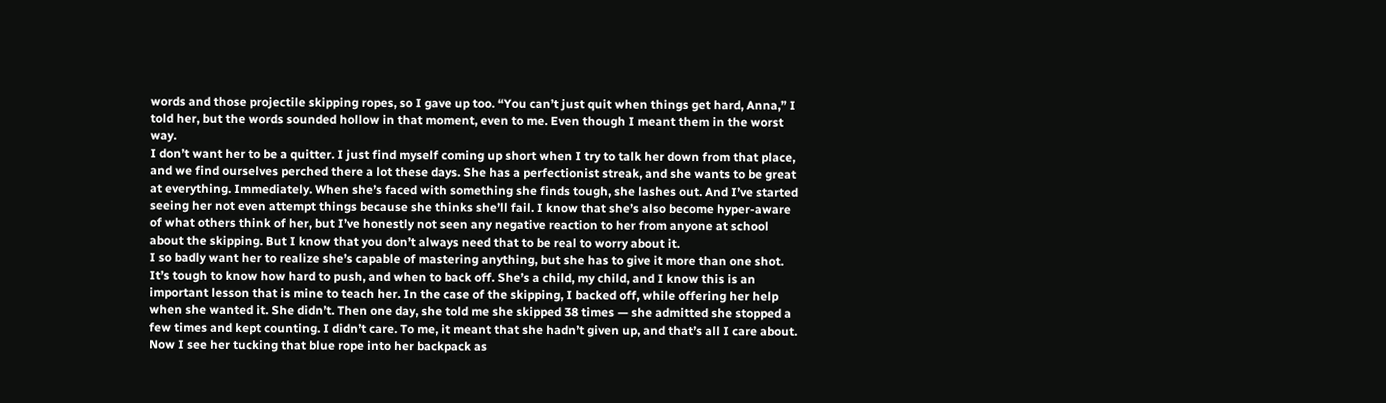words and those projectile skipping ropes, so I gave up too. “You can’t just quit when things get hard, Anna,” I told her, but the words sounded hollow in that moment, even to me. Even though I meant them in the worst way.
I don’t want her to be a quitter. I just find myself coming up short when I try to talk her down from that place, and we find ourselves perched there a lot these days. She has a perfectionist streak, and she wants to be great at everything. Immediately. When she’s faced with something she finds tough, she lashes out. And I’ve started seeing her not even attempt things because she thinks she’ll fail. I know that she’s also become hyper-aware of what others think of her, but I’ve honestly not seen any negative reaction to her from anyone at school about the skipping. But I know that you don’t always need that to be real to worry about it.
I so badly want her to realize she’s capable of mastering anything, but she has to give it more than one shot. It’s tough to know how hard to push, and when to back off. She’s a child, my child, and I know this is an important lesson that is mine to teach her. In the case of the skipping, I backed off, while offering her help when she wanted it. She didn’t. Then one day, she told me she skipped 38 times — she admitted she stopped a few times and kept counting. I didn’t care. To me, it meant that she hadn’t given up, and that’s all I care about. Now I see her tucking that blue rope into her backpack as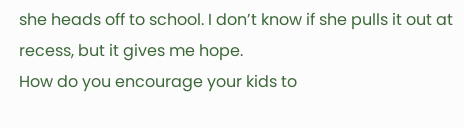she heads off to school. I don’t know if she pulls it out at recess, but it gives me hope.
How do you encourage your kids to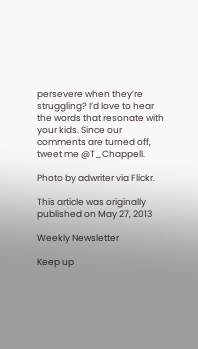persevere when they’re struggling? I’d love to hear the words that resonate with your kids. Since our comments are turned off, tweet me @T_Chappell.

Photo by adwriter via Flickr.

This article was originally published on May 27, 2013

Weekly Newsletter

Keep up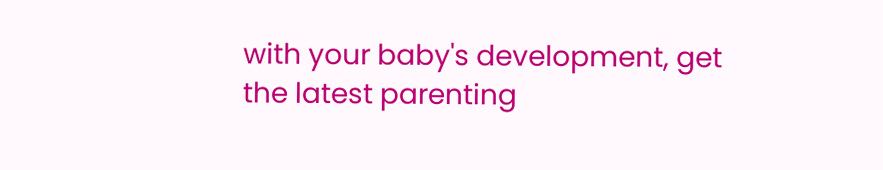with your baby's development, get the latest parenting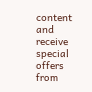content and receive special offers from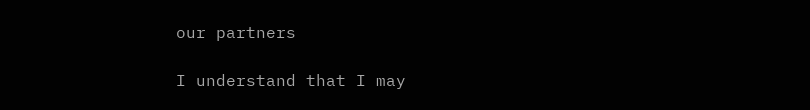our partners

I understand that I may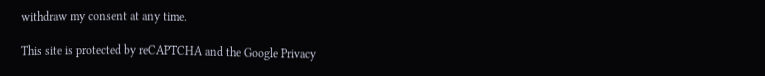withdraw my consent at any time.

This site is protected by reCAPTCHA and the Google Privacy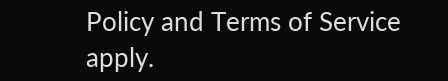Policy and Terms of Service apply.